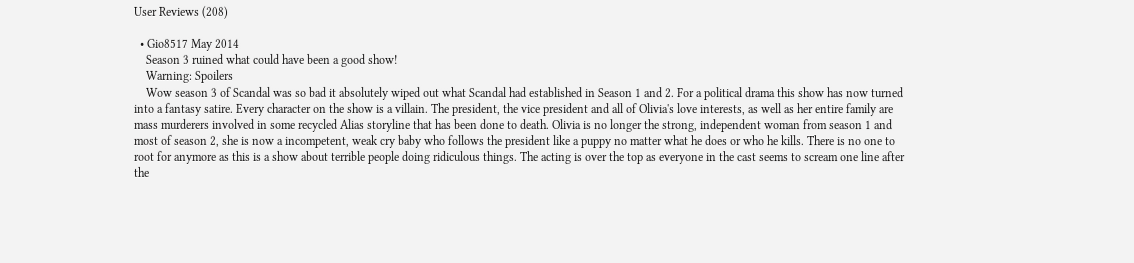User Reviews (208)

  • Gio8517 May 2014
    Season 3 ruined what could have been a good show!
    Warning: Spoilers
    Wow season 3 of Scandal was so bad it absolutely wiped out what Scandal had established in Season 1 and 2. For a political drama this show has now turned into a fantasy satire. Every character on the show is a villain. The president, the vice president and all of Olivia's love interests, as well as her entire family are mass murderers involved in some recycled Alias storyline that has been done to death. Olivia is no longer the strong, independent woman from season 1 and most of season 2, she is now a incompetent, weak cry baby who follows the president like a puppy no matter what he does or who he kills. There is no one to root for anymore as this is a show about terrible people doing ridiculous things. The acting is over the top as everyone in the cast seems to scream one line after the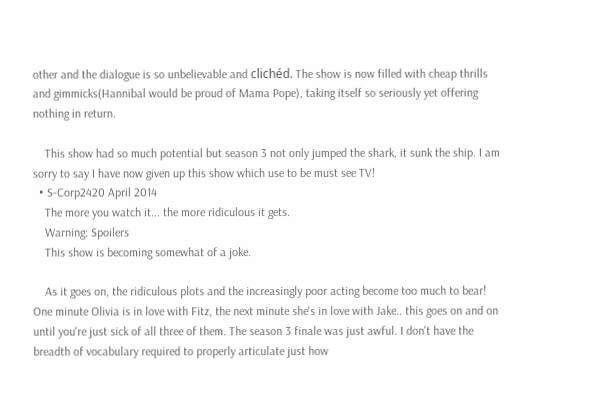other and the dialogue is so unbelievable and clichéd. The show is now filled with cheap thrills and gimmicks(Hannibal would be proud of Mama Pope), taking itself so seriously yet offering nothing in return.

    This show had so much potential but season 3 not only jumped the shark, it sunk the ship. I am sorry to say I have now given up this show which use to be must see TV!
  • S-Corp2420 April 2014
    The more you watch it... the more ridiculous it gets.
    Warning: Spoilers
    This show is becoming somewhat of a joke.

    As it goes on, the ridiculous plots and the increasingly poor acting become too much to bear! One minute Olivia is in love with Fitz, the next minute she's in love with Jake.. this goes on and on until you're just sick of all three of them. The season 3 finale was just awful. I don't have the breadth of vocabulary required to properly articulate just how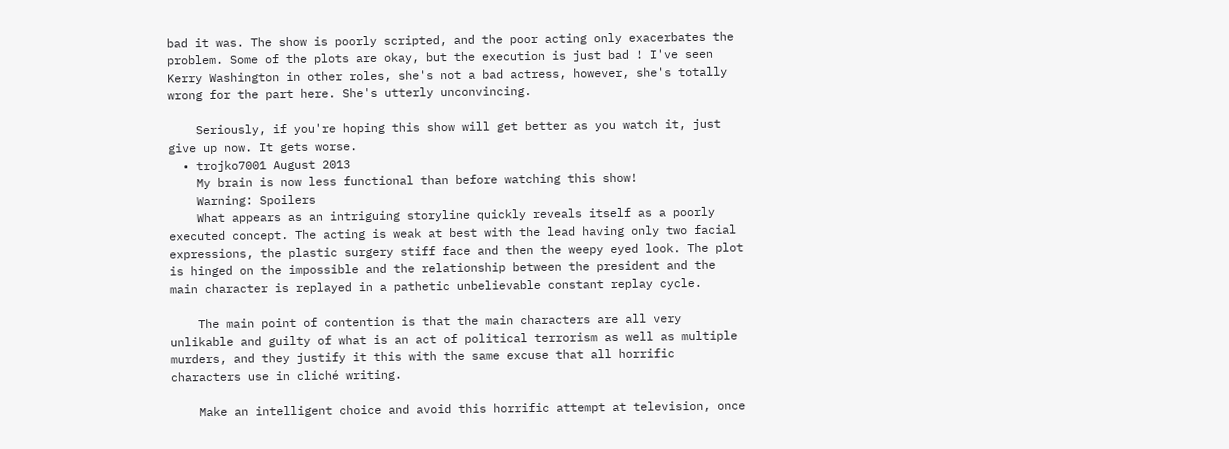bad it was. The show is poorly scripted, and the poor acting only exacerbates the problem. Some of the plots are okay, but the execution is just bad ! I've seen Kerry Washington in other roles, she's not a bad actress, however, she's totally wrong for the part here. She's utterly unconvincing.

    Seriously, if you're hoping this show will get better as you watch it, just give up now. It gets worse.
  • trojko7001 August 2013
    My brain is now less functional than before watching this show!
    Warning: Spoilers
    What appears as an intriguing storyline quickly reveals itself as a poorly executed concept. The acting is weak at best with the lead having only two facial expressions, the plastic surgery stiff face and then the weepy eyed look. The plot is hinged on the impossible and the relationship between the president and the main character is replayed in a pathetic unbelievable constant replay cycle.

    The main point of contention is that the main characters are all very unlikable and guilty of what is an act of political terrorism as well as multiple murders, and they justify it this with the same excuse that all horrific characters use in cliché writing.

    Make an intelligent choice and avoid this horrific attempt at television, once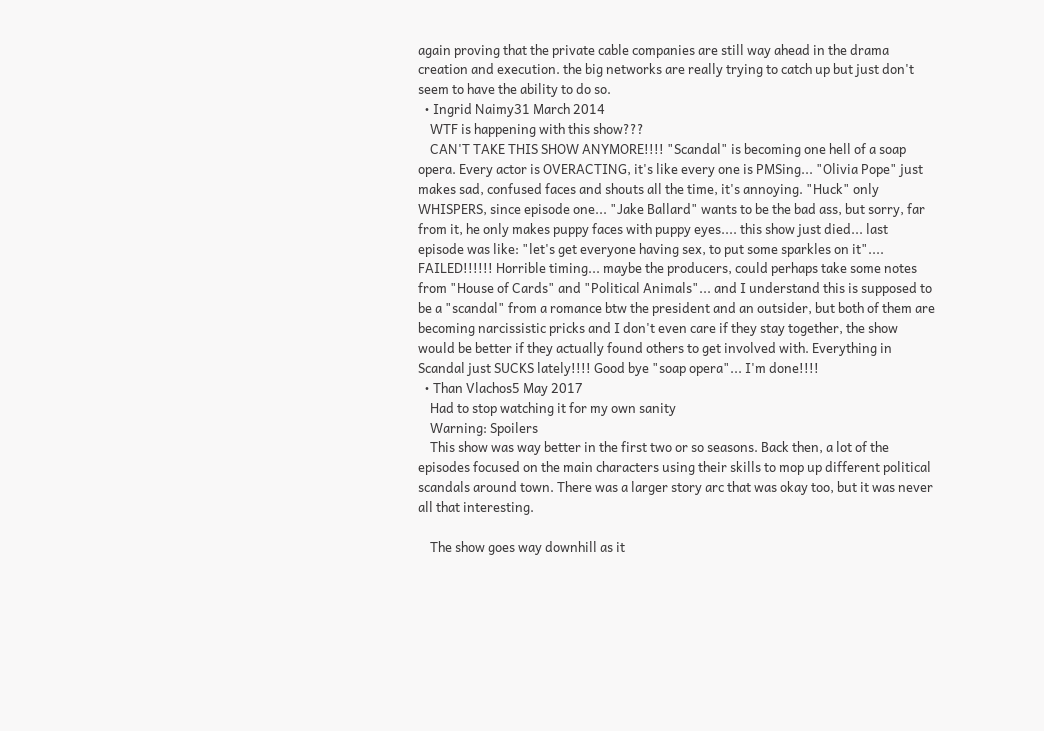again proving that the private cable companies are still way ahead in the drama creation and execution. the big networks are really trying to catch up but just don't seem to have the ability to do so.
  • Ingrid Naimy31 March 2014
    WTF is happening with this show???
    CAN'T TAKE THIS SHOW ANYMORE!!!! "Scandal" is becoming one hell of a soap opera. Every actor is OVERACTING, it's like every one is PMSing... "Olivia Pope" just makes sad, confused faces and shouts all the time, it's annoying. "Huck" only WHISPERS, since episode one... "Jake Ballard" wants to be the bad ass, but sorry, far from it, he only makes puppy faces with puppy eyes.... this show just died... last episode was like: "let's get everyone having sex, to put some sparkles on it".... FAILED!!!!!! Horrible timing... maybe the producers, could perhaps take some notes from "House of Cards" and "Political Animals"... and I understand this is supposed to be a "scandal" from a romance btw the president and an outsider, but both of them are becoming narcissistic pricks and I don't even care if they stay together, the show would be better if they actually found others to get involved with. Everything in Scandal just SUCKS lately!!!! Good bye "soap opera"... I'm done!!!!
  • Than Vlachos5 May 2017
    Had to stop watching it for my own sanity
    Warning: Spoilers
    This show was way better in the first two or so seasons. Back then, a lot of the episodes focused on the main characters using their skills to mop up different political scandals around town. There was a larger story arc that was okay too, but it was never all that interesting.

    The show goes way downhill as it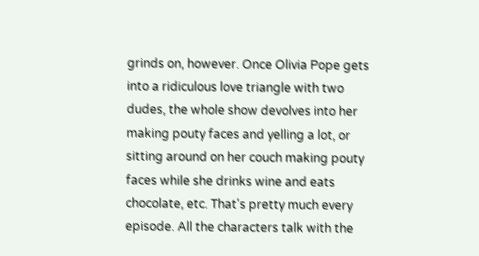grinds on, however. Once Olivia Pope gets into a ridiculous love triangle with two dudes, the whole show devolves into her making pouty faces and yelling a lot, or sitting around on her couch making pouty faces while she drinks wine and eats chocolate, etc. That's pretty much every episode. All the characters talk with the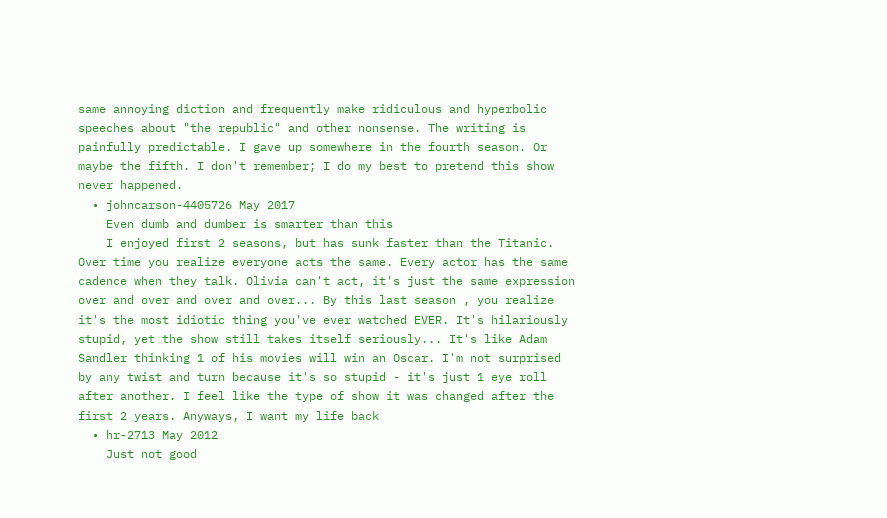same annoying diction and frequently make ridiculous and hyperbolic speeches about "the republic" and other nonsense. The writing is painfully predictable. I gave up somewhere in the fourth season. Or maybe the fifth. I don't remember; I do my best to pretend this show never happened.
  • johncarson-4405726 May 2017
    Even dumb and dumber is smarter than this
    I enjoyed first 2 seasons, but has sunk faster than the Titanic. Over time you realize everyone acts the same. Every actor has the same cadence when they talk. Olivia can't act, it's just the same expression over and over and over and over... By this last season , you realize it's the most idiotic thing you've ever watched EVER. It's hilariously stupid, yet the show still takes itself seriously... It's like Adam Sandler thinking 1 of his movies will win an Oscar. I'm not surprised by any twist and turn because it's so stupid - it's just 1 eye roll after another. I feel like the type of show it was changed after the first 2 years. Anyways, I want my life back
  • hr-2713 May 2012
    Just not good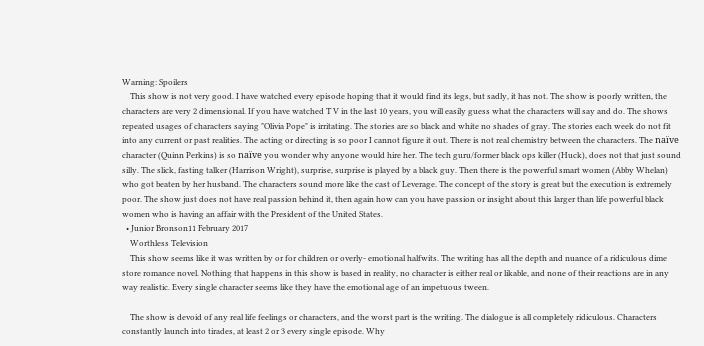Warning: Spoilers
    This show is not very good. I have watched every episode hoping that it would find its legs, but sadly, it has not. The show is poorly written, the characters are very 2 dimensional. If you have watched T V in the last 10 years, you will easily guess what the characters will say and do. The shows repeated usages of characters saying "Olivia Pope" is irritating. The stories are so black and white no shades of gray. The stories each week do not fit into any current or past realities. The acting or directing is so poor I cannot figure it out. There is not real chemistry between the characters. The naïve character (Quinn Perkins) is so naïve you wonder why anyone would hire her. The tech guru/former black ops killer (Huck), does not that just sound silly. The slick, fasting talker (Harrison Wright), surprise, surprise is played by a black guy. Then there is the powerful smart women (Abby Whelan) who got beaten by her husband. The characters sound more like the cast of Leverage. The concept of the story is great but the execution is extremely poor. The show just does not have real passion behind it, then again how can you have passion or insight about this larger than life powerful black women who is having an affair with the President of the United States.
  • Junior Bronson11 February 2017
    Worthless Television
    This show seems like it was written by or for children or overly- emotional halfwits. The writing has all the depth and nuance of a ridiculous dime store romance novel. Nothing that happens in this show is based in reality, no character is either real or likable, and none of their reactions are in any way realistic. Every single character seems like they have the emotional age of an impetuous tween.

    The show is devoid of any real life feelings or characters, and the worst part is the writing. The dialogue is all completely ridiculous. Characters constantly launch into tirades, at least 2 or 3 every single episode. Why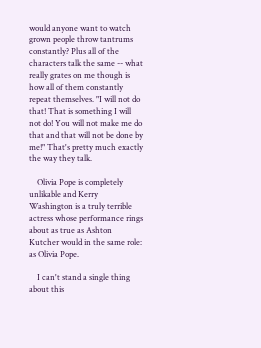would anyone want to watch grown people throw tantrums constantly? Plus all of the characters talk the same -- what really grates on me though is how all of them constantly repeat themselves. "I will not do that! That is something I will not do! You will not make me do that and that will not be done by me!" That's pretty much exactly the way they talk.

    Olivia Pope is completely unlikable and Kerry Washington is a truly terrible actress whose performance rings about as true as Ashton Kutcher would in the same role: as Olivia Pope.

    I can't stand a single thing about this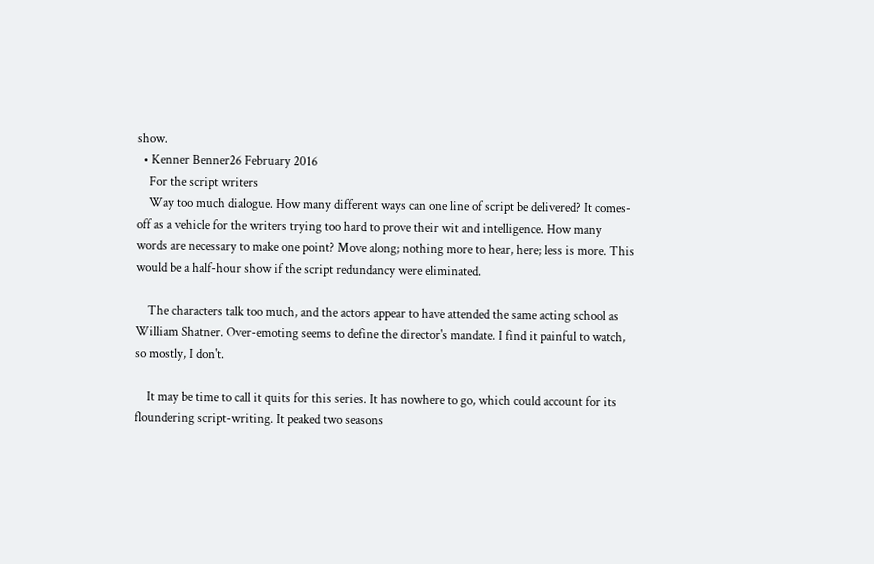show.
  • Kenner Benner26 February 2016
    For the script writers
    Way too much dialogue. How many different ways can one line of script be delivered? It comes-off as a vehicle for the writers trying too hard to prove their wit and intelligence. How many words are necessary to make one point? Move along; nothing more to hear, here; less is more. This would be a half-hour show if the script redundancy were eliminated.

    The characters talk too much, and the actors appear to have attended the same acting school as William Shatner. Over-emoting seems to define the director's mandate. I find it painful to watch, so mostly, I don't.

    It may be time to call it quits for this series. It has nowhere to go, which could account for its floundering script-writing. It peaked two seasons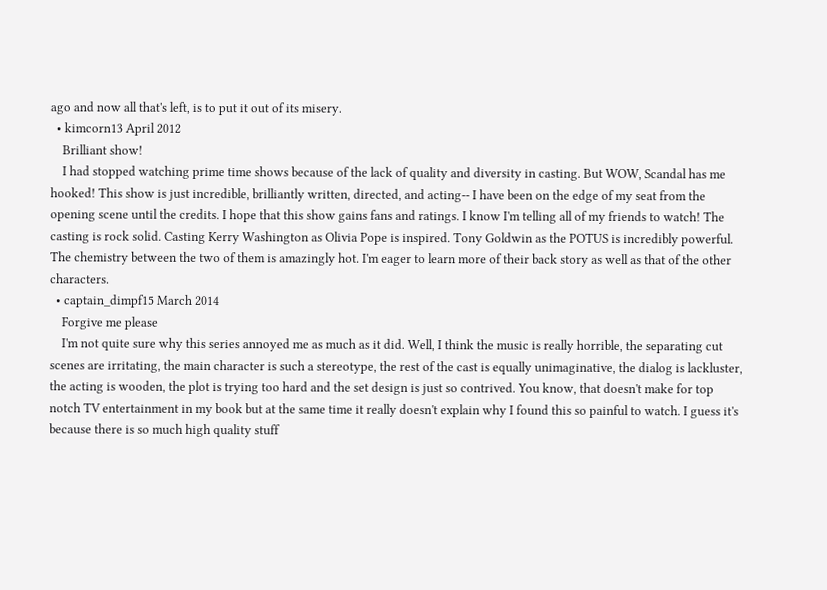ago and now all that's left, is to put it out of its misery.
  • kimcorn13 April 2012
    Brilliant show!
    I had stopped watching prime time shows because of the lack of quality and diversity in casting. But WOW, Scandal has me hooked! This show is just incredible, brilliantly written, directed, and acting-- I have been on the edge of my seat from the opening scene until the credits. I hope that this show gains fans and ratings. I know I'm telling all of my friends to watch! The casting is rock solid. Casting Kerry Washington as Olivia Pope is inspired. Tony Goldwin as the POTUS is incredibly powerful. The chemistry between the two of them is amazingly hot. I'm eager to learn more of their back story as well as that of the other characters.
  • captain_dimpf15 March 2014
    Forgive me please
    I'm not quite sure why this series annoyed me as much as it did. Well, I think the music is really horrible, the separating cut scenes are irritating, the main character is such a stereotype, the rest of the cast is equally unimaginative, the dialog is lackluster, the acting is wooden, the plot is trying too hard and the set design is just so contrived. You know, that doesn't make for top notch TV entertainment in my book but at the same time it really doesn't explain why I found this so painful to watch. I guess it's because there is so much high quality stuff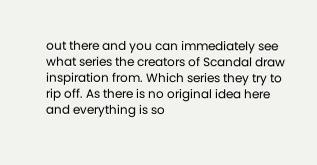out there and you can immediately see what series the creators of Scandal draw inspiration from. Which series they try to rip off. As there is no original idea here and everything is so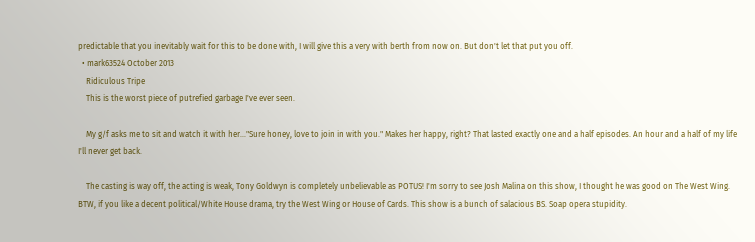predictable that you inevitably wait for this to be done with, I will give this a very with berth from now on. But don't let that put you off.
  • mark63524 October 2013
    Ridiculous Tripe
    This is the worst piece of putrefied garbage I've ever seen.

    My g/f asks me to sit and watch it with her..."Sure honey, love to join in with you." Makes her happy, right? That lasted exactly one and a half episodes. An hour and a half of my life I'll never get back.

    The casting is way off, the acting is weak, Tony Goldwyn is completely unbelievable as POTUS! I'm sorry to see Josh Malina on this show, I thought he was good on The West Wing. BTW, if you like a decent political/White House drama, try the West Wing or House of Cards. This show is a bunch of salacious BS. Soap opera stupidity.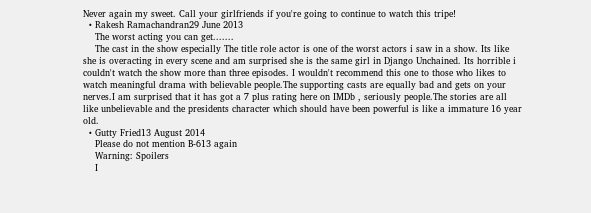Never again my sweet. Call your girlfriends if you're going to continue to watch this tripe!
  • Rakesh Ramachandran29 June 2013
    The worst acting you can get.......
    The cast in the show especially The title role actor is one of the worst actors i saw in a show. Its like she is overacting in every scene and am surprised she is the same girl in Django Unchained. Its horrible i couldn't watch the show more than three episodes. I wouldn't recommend this one to those who likes to watch meaningful drama with believable people.The supporting casts are equally bad and gets on your nerves.I am surprised that it has got a 7 plus rating here on IMDb , seriously people.The stories are all like unbelievable and the presidents character which should have been powerful is like a immature 16 year old.
  • Gutty Fried13 August 2014
    Please do not mention B-613 again
    Warning: Spoilers
    I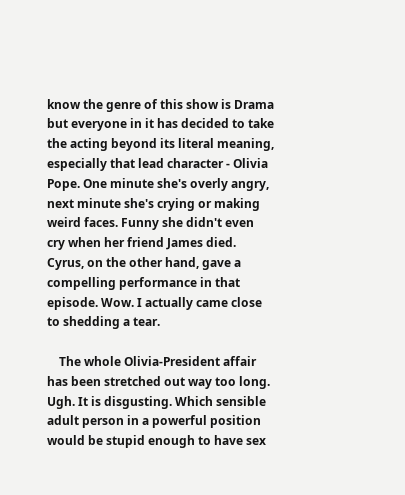know the genre of this show is Drama but everyone in it has decided to take the acting beyond its literal meaning, especially that lead character - Olivia Pope. One minute she's overly angry, next minute she's crying or making weird faces. Funny she didn't even cry when her friend James died. Cyrus, on the other hand, gave a compelling performance in that episode. Wow. I actually came close to shedding a tear.

    The whole Olivia-President affair has been stretched out way too long. Ugh. It is disgusting. Which sensible adult person in a powerful position would be stupid enough to have sex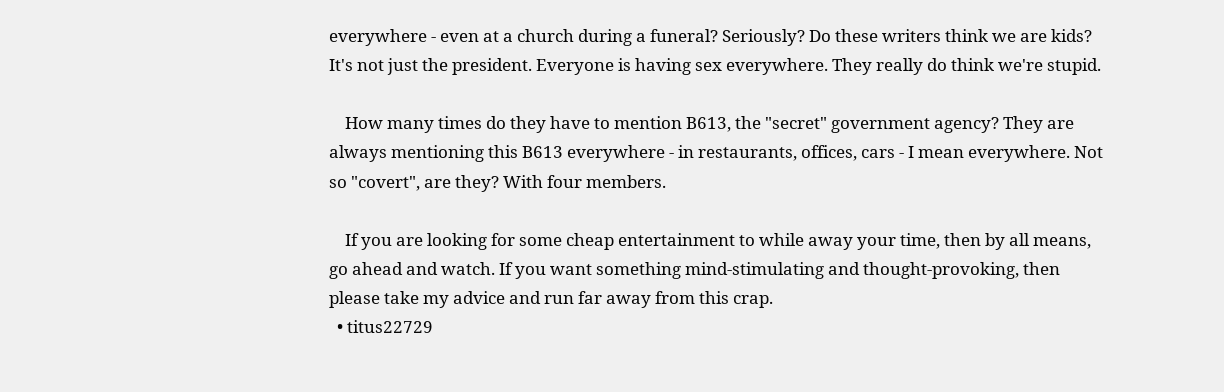everywhere - even at a church during a funeral? Seriously? Do these writers think we are kids? It's not just the president. Everyone is having sex everywhere. They really do think we're stupid.

    How many times do they have to mention B613, the "secret" government agency? They are always mentioning this B613 everywhere - in restaurants, offices, cars - I mean everywhere. Not so "covert", are they? With four members.

    If you are looking for some cheap entertainment to while away your time, then by all means, go ahead and watch. If you want something mind-stimulating and thought-provoking, then please take my advice and run far away from this crap.
  • titus22729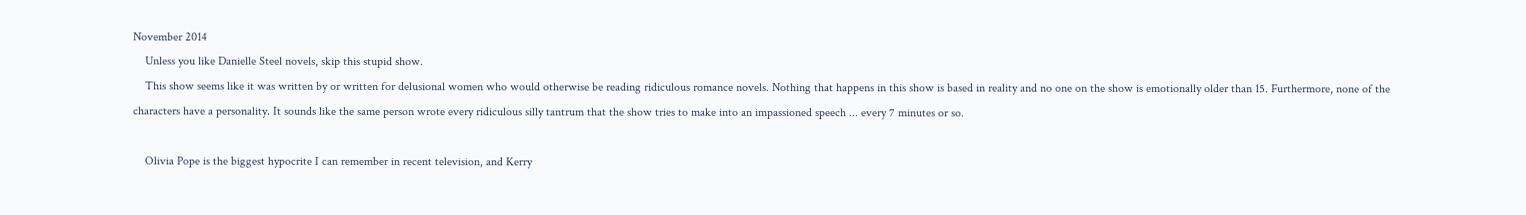November 2014
    Unless you like Danielle Steel novels, skip this stupid show.
    This show seems like it was written by or written for delusional women who would otherwise be reading ridiculous romance novels. Nothing that happens in this show is based in reality and no one on the show is emotionally older than 15. Furthermore, none of the characters have a personality. It sounds like the same person wrote every ridiculous silly tantrum that the show tries to make into an impassioned speech ... every 7 minutes or so.

    Olivia Pope is the biggest hypocrite I can remember in recent television, and Kerry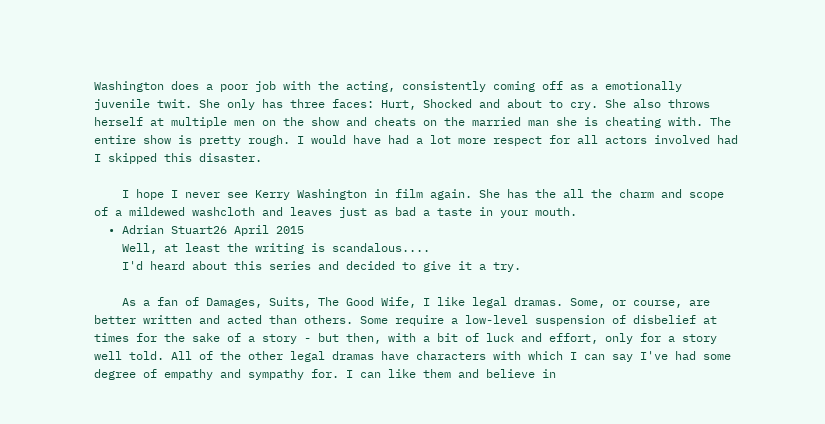Washington does a poor job with the acting, consistently coming off as a emotionally juvenile twit. She only has three faces: Hurt, Shocked and about to cry. She also throws herself at multiple men on the show and cheats on the married man she is cheating with. The entire show is pretty rough. I would have had a lot more respect for all actors involved had I skipped this disaster.

    I hope I never see Kerry Washington in film again. She has the all the charm and scope of a mildewed washcloth and leaves just as bad a taste in your mouth.
  • Adrian Stuart26 April 2015
    Well, at least the writing is scandalous....
    I'd heard about this series and decided to give it a try.

    As a fan of Damages, Suits, The Good Wife, I like legal dramas. Some, or course, are better written and acted than others. Some require a low-level suspension of disbelief at times for the sake of a story - but then, with a bit of luck and effort, only for a story well told. All of the other legal dramas have characters with which I can say I've had some degree of empathy and sympathy for. I can like them and believe in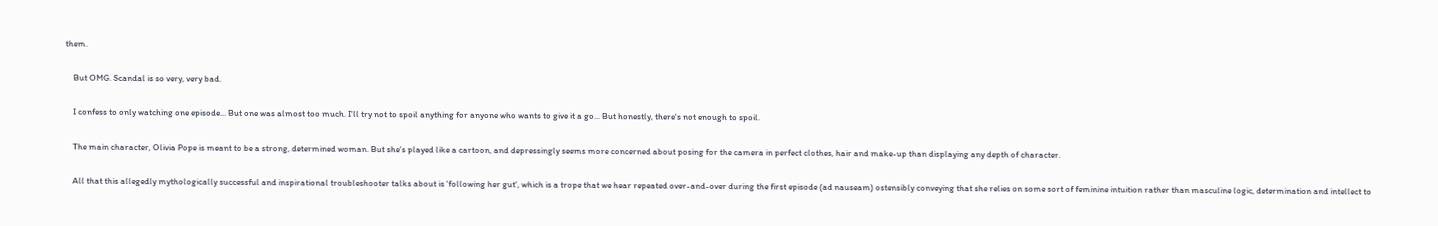them.

    But OMG. Scandal is so very, very bad.

    I confess to only watching one episode... But one was almost too much. I'll try not to spoil anything for anyone who wants to give it a go... But honestly, there's not enough to spoil.

    The main character, Olivia Pope is meant to be a strong, determined woman. But she's played like a cartoon, and depressingly seems more concerned about posing for the camera in perfect clothes, hair and make-up than displaying any depth of character.

    All that this allegedly mythologically successful and inspirational troubleshooter talks about is 'following her gut', which is a trope that we hear repeated over-and-over during the first episode (ad nauseam) ostensibly conveying that she relies on some sort of feminine intuition rather than masculine logic, determination and intellect to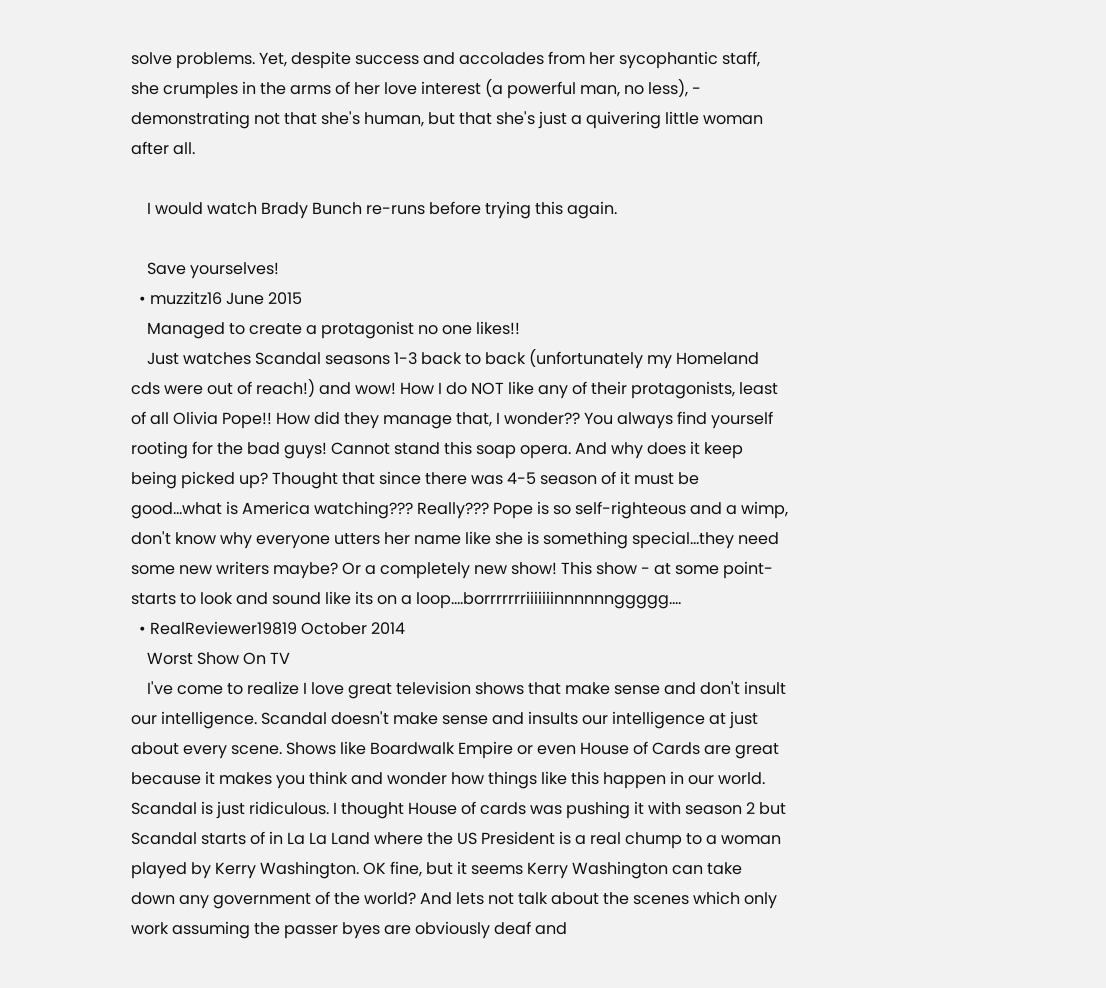solve problems. Yet, despite success and accolades from her sycophantic staff, she crumples in the arms of her love interest (a powerful man, no less), - demonstrating not that she's human, but that she's just a quivering little woman after all.

    I would watch Brady Bunch re-runs before trying this again.

    Save yourselves!
  • muzzitz16 June 2015
    Managed to create a protagonist no one likes!!
    Just watches Scandal seasons 1-3 back to back (unfortunately my Homeland cds were out of reach!) and wow! How I do NOT like any of their protagonists, least of all Olivia Pope!! How did they manage that, I wonder?? You always find yourself rooting for the bad guys! Cannot stand this soap opera. And why does it keep being picked up? Thought that since there was 4-5 season of it must be good...what is America watching??? Really??? Pope is so self-righteous and a wimp, don't know why everyone utters her name like she is something special...they need some new writers maybe? Or a completely new show! This show - at some point- starts to look and sound like its on a loop....borrrrrrriiiiiiinnnnnnggggg....
  • RealReviewer19819 October 2014
    Worst Show On TV
    I've come to realize I love great television shows that make sense and don't insult our intelligence. Scandal doesn't make sense and insults our intelligence at just about every scene. Shows like Boardwalk Empire or even House of Cards are great because it makes you think and wonder how things like this happen in our world. Scandal is just ridiculous. I thought House of cards was pushing it with season 2 but Scandal starts of in La La Land where the US President is a real chump to a woman played by Kerry Washington. OK fine, but it seems Kerry Washington can take down any government of the world? And lets not talk about the scenes which only work assuming the passer byes are obviously deaf and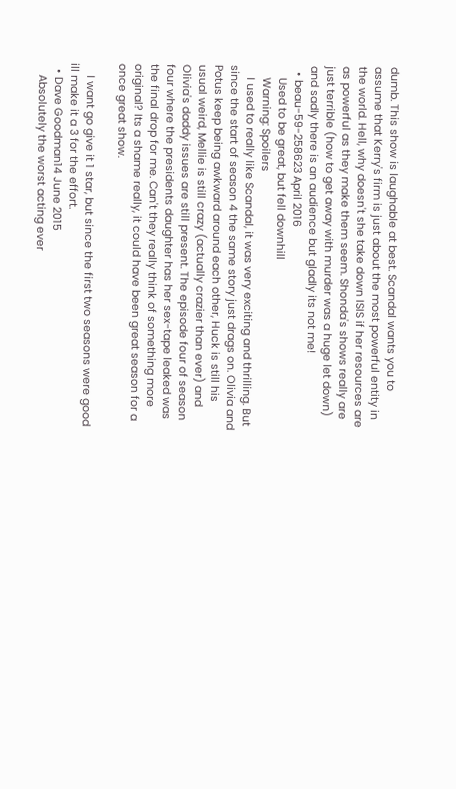dumb. This show is laughable at best. Scandal wants you to assume that Kerry's firm is just about the most powerful entity in the world. Hell, why doesn't she take down ISIS if her resources are as powerful as they make them seem. Shonda's shows really are just terrible (how to get away with murder was a huge let down) and sadly there is an audience but gladly its not me!
  • beau-59-258623 April 2016
    Used to be great, but fell downhill
    Warning: Spoilers
    I used to really like Scandal, it was very exciting and thrilling. But since the start of season 4 the same story just drags on. Olivia and Potus keep being awkward around each other, Huck is still his usual weird, Mellie is still crazy (actually crazier than ever) and Olivia's daddy issues are still present. The episode four of season four where the presidents daughter has her sex-tape leaked was the final drop for me. Can't they really think of something more original? Its a shame really, it could have been great season for a once great show.

    I want go give it 1 star, but since the first two seasons were good ill make it a 3 for the effort.
  • Dave Goodman14 June 2015
    Absolutely the worst acting ever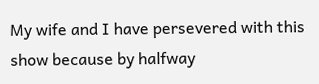My wife and I have persevered with this show because by halfway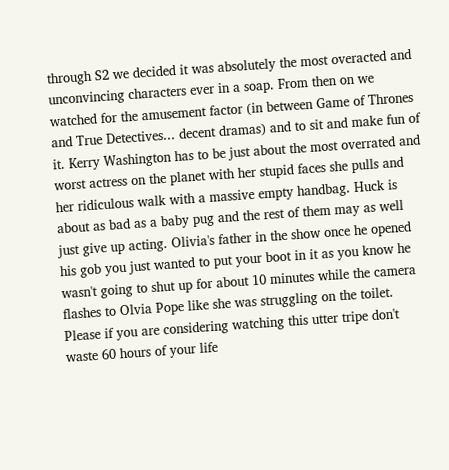through S2 we decided it was absolutely the most overacted and unconvincing characters ever in a soap. From then on we watched for the amusement factor (in between Game of Thrones and True Detectives... decent dramas) and to sit and make fun of it. Kerry Washington has to be just about the most overrated and worst actress on the planet with her stupid faces she pulls and her ridiculous walk with a massive empty handbag. Huck is about as bad as a baby pug and the rest of them may as well just give up acting. Olivia's father in the show once he opened his gob you just wanted to put your boot in it as you know he wasn't going to shut up for about 10 minutes while the camera flashes to Olvia Pope like she was struggling on the toilet. Please if you are considering watching this utter tripe don't waste 60 hours of your life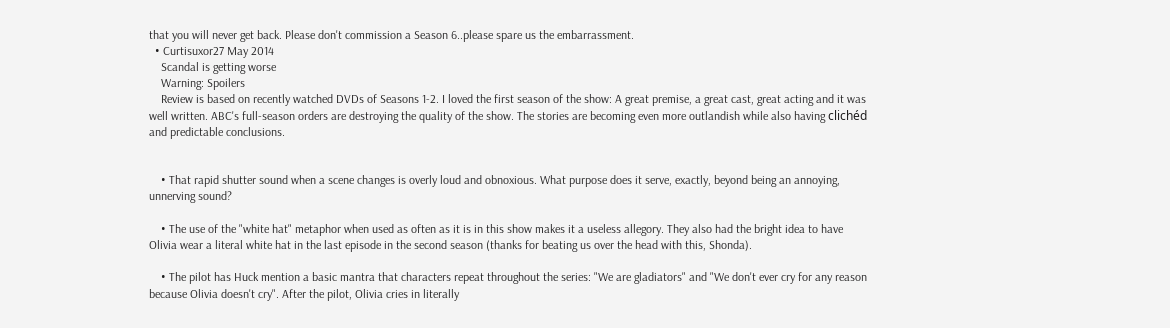that you will never get back. Please don't commission a Season 6..please spare us the embarrassment.
  • Curtisuxor27 May 2014
    Scandal is getting worse
    Warning: Spoilers
    Review is based on recently watched DVDs of Seasons 1-2. I loved the first season of the show: A great premise, a great cast, great acting and it was well written. ABC's full-season orders are destroying the quality of the show. The stories are becoming even more outlandish while also having clichéd and predictable conclusions.


    • That rapid shutter sound when a scene changes is overly loud and obnoxious. What purpose does it serve, exactly, beyond being an annoying, unnerving sound?

    • The use of the "white hat" metaphor when used as often as it is in this show makes it a useless allegory. They also had the bright idea to have Olivia wear a literal white hat in the last episode in the second season (thanks for beating us over the head with this, Shonda).

    • The pilot has Huck mention a basic mantra that characters repeat throughout the series: "We are gladiators" and "We don't ever cry for any reason because Olivia doesn't cry". After the pilot, Olivia cries in literally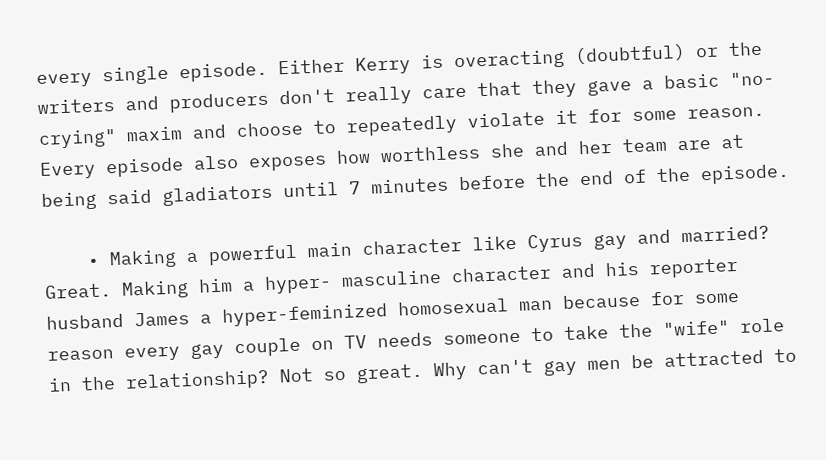every single episode. Either Kerry is overacting (doubtful) or the writers and producers don't really care that they gave a basic "no-crying" maxim and choose to repeatedly violate it for some reason. Every episode also exposes how worthless she and her team are at being said gladiators until 7 minutes before the end of the episode.

    • Making a powerful main character like Cyrus gay and married? Great. Making him a hyper- masculine character and his reporter husband James a hyper-feminized homosexual man because for some reason every gay couple on TV needs someone to take the "wife" role in the relationship? Not so great. Why can't gay men be attracted to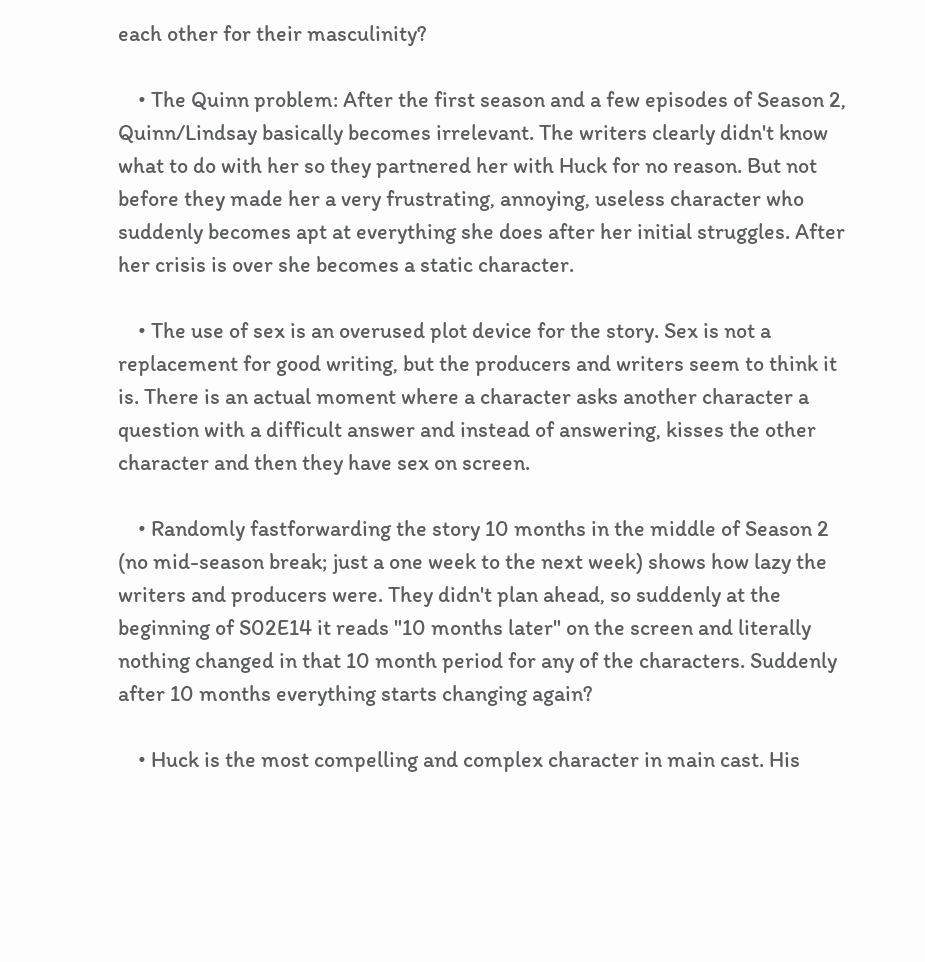each other for their masculinity?

    • The Quinn problem: After the first season and a few episodes of Season 2, Quinn/Lindsay basically becomes irrelevant. The writers clearly didn't know what to do with her so they partnered her with Huck for no reason. But not before they made her a very frustrating, annoying, useless character who suddenly becomes apt at everything she does after her initial struggles. After her crisis is over she becomes a static character.

    • The use of sex is an overused plot device for the story. Sex is not a replacement for good writing, but the producers and writers seem to think it is. There is an actual moment where a character asks another character a question with a difficult answer and instead of answering, kisses the other character and then they have sex on screen.

    • Randomly fastforwarding the story 10 months in the middle of Season 2 (no mid-season break; just a one week to the next week) shows how lazy the writers and producers were. They didn't plan ahead, so suddenly at the beginning of S02E14 it reads "10 months later" on the screen and literally nothing changed in that 10 month period for any of the characters. Suddenly after 10 months everything starts changing again?

    • Huck is the most compelling and complex character in main cast. His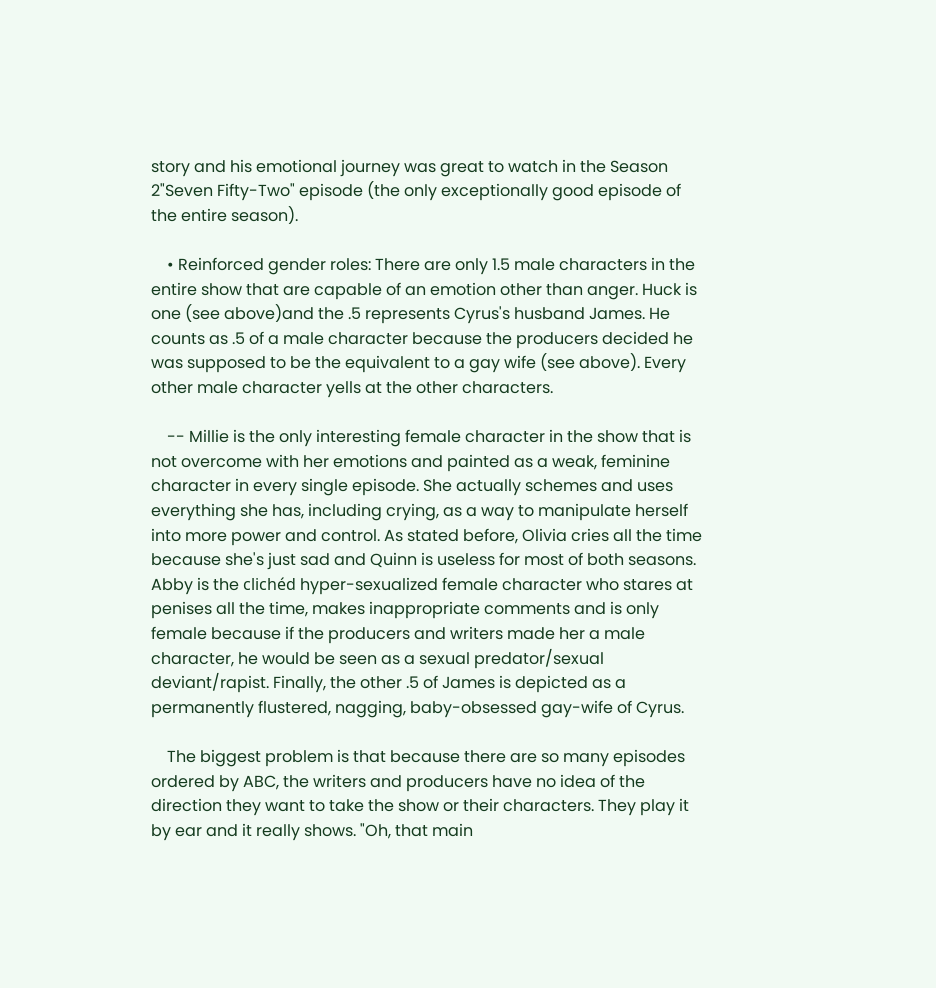story and his emotional journey was great to watch in the Season 2"Seven Fifty-Two" episode (the only exceptionally good episode of the entire season).

    • Reinforced gender roles: There are only 1.5 male characters in the entire show that are capable of an emotion other than anger. Huck is one (see above)and the .5 represents Cyrus's husband James. He counts as .5 of a male character because the producers decided he was supposed to be the equivalent to a gay wife (see above). Every other male character yells at the other characters.

    -- Millie is the only interesting female character in the show that is not overcome with her emotions and painted as a weak, feminine character in every single episode. She actually schemes and uses everything she has, including crying, as a way to manipulate herself into more power and control. As stated before, Olivia cries all the time because she's just sad and Quinn is useless for most of both seasons. Abby is the clichéd hyper-sexualized female character who stares at penises all the time, makes inappropriate comments and is only female because if the producers and writers made her a male character, he would be seen as a sexual predator/sexual deviant/rapist. Finally, the other .5 of James is depicted as a permanently flustered, nagging, baby-obsessed gay-wife of Cyrus.

    The biggest problem is that because there are so many episodes ordered by ABC, the writers and producers have no idea of the direction they want to take the show or their characters. They play it by ear and it really shows. "Oh, that main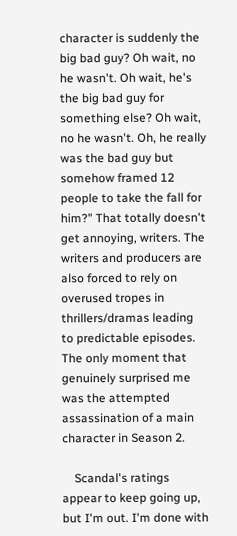character is suddenly the big bad guy? Oh wait, no he wasn't. Oh wait, he's the big bad guy for something else? Oh wait, no he wasn't. Oh, he really was the bad guy but somehow framed 12 people to take the fall for him?" That totally doesn't get annoying, writers. The writers and producers are also forced to rely on overused tropes in thrillers/dramas leading to predictable episodes. The only moment that genuinely surprised me was the attempted assassination of a main character in Season 2.

    Scandal's ratings appear to keep going up, but I'm out. I'm done with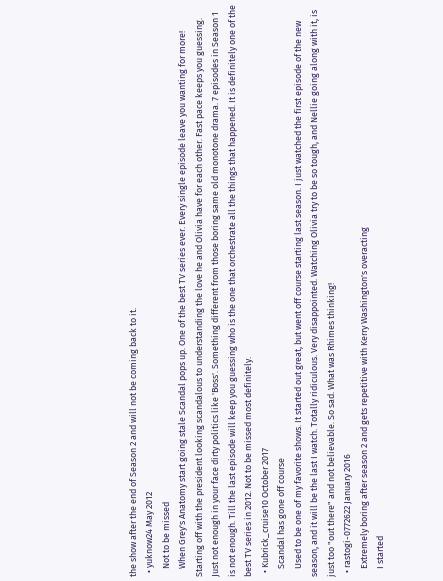the show after the end of Season 2 and will not be coming back to it.
  • yuknow24 May 2012
    Not to be missed
    When Grey's Anatomy start going stale Scandal pops up. One of the best TV series ever. Every single episode leave you wanting for more! Starting off with the president looking scandalous to understanding the love he and Olivia have for each other. Fast pace keeps you guessing. Just not enough in your face dirty politics like 'Boss'. Something different from those boring same old monotone drama. 7 episodes in Season 1 is not enough. Till the last episode will keep you guessing who is the one that orchestrate all the things that happened. It is definitely one of the best TV series in 2012. Not to be missed most definitely.
  • Kubrick_cruise10 October 2017
    Scandal has gone off course
    Used to be one of my favorite shows. It started out great, but went off course starting last season. I just watched the first episode of the new season, and it will be the last I watch. Totally ridiculous. Very disappointed. Watching Olivia try to be so tough, and Nellie going along with it, is just too "out there" and not believable. So sad. What was Rhimes thinking!
  • rastogi-0772622 January 2016
    Extremely boring after season 2 and gets repetitive with Kerry Washington's overacting
    I started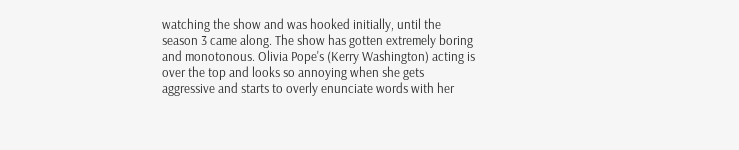watching the show and was hooked initially, until the season 3 came along. The show has gotten extremely boring and monotonous. Olivia Pope's (Kerry Washington) acting is over the top and looks so annoying when she gets aggressive and starts to overly enunciate words with her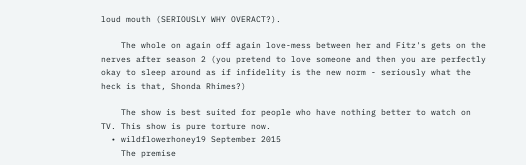loud mouth (SERIOUSLY WHY OVERACT?).

    The whole on again off again love-mess between her and Fitz's gets on the nerves after season 2 (you pretend to love someone and then you are perfectly okay to sleep around as if infidelity is the new norm - seriously what the heck is that, Shonda Rhimes?)

    The show is best suited for people who have nothing better to watch on TV. This show is pure torture now.
  • wildflowerhoney19 September 2015
    The premise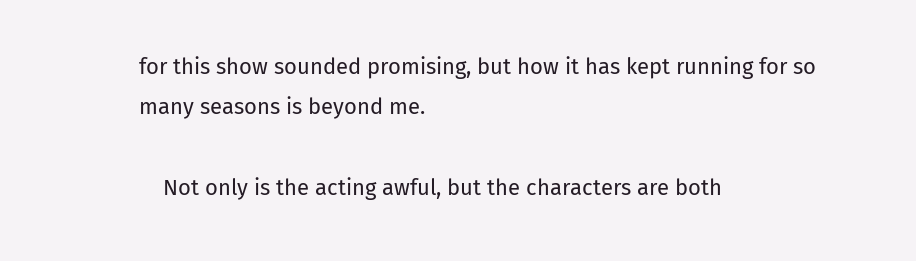for this show sounded promising, but how it has kept running for so many seasons is beyond me.

    Not only is the acting awful, but the characters are both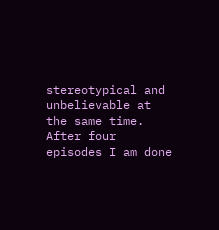stereotypical and unbelievable at the same time. After four episodes I am done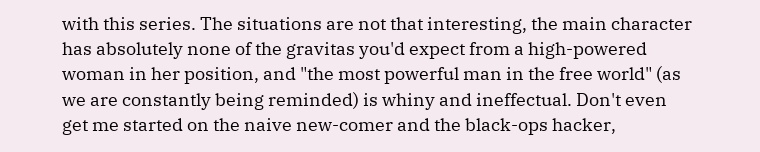with this series. The situations are not that interesting, the main character has absolutely none of the gravitas you'd expect from a high-powered woman in her position, and "the most powerful man in the free world" (as we are constantly being reminded) is whiny and ineffectual. Don't even get me started on the naive new-comer and the black-ops hacker,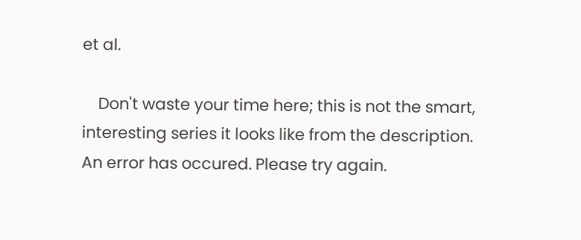et al.

    Don't waste your time here; this is not the smart, interesting series it looks like from the description.
An error has occured. Please try again.